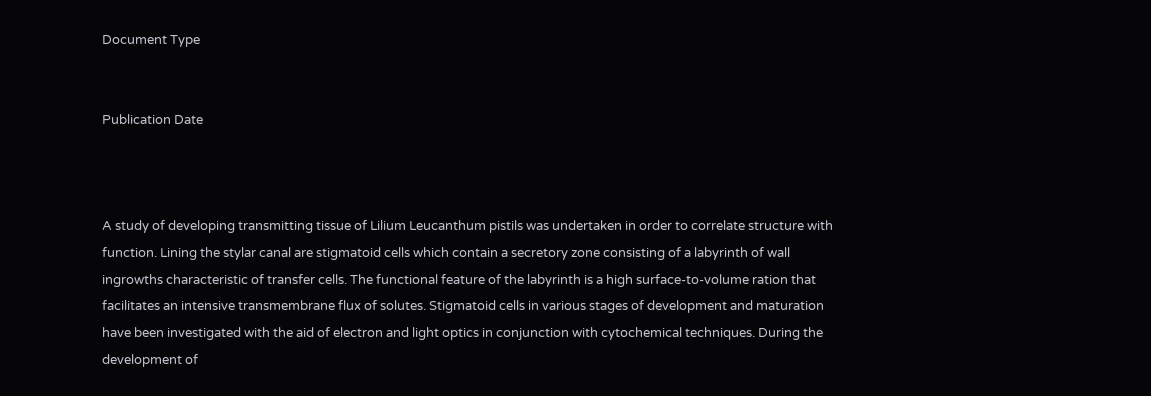Document Type


Publication Date



A study of developing transmitting tissue of Lilium Leucanthum pistils was undertaken in order to correlate structure with function. Lining the stylar canal are stigmatoid cells which contain a secretory zone consisting of a labyrinth of wall ingrowths characteristic of transfer cells. The functional feature of the labyrinth is a high surface-to-volume ration that facilitates an intensive transmembrane flux of solutes. Stigmatoid cells in various stages of development and maturation have been investigated with the aid of electron and light optics in conjunction with cytochemical techniques. During the development of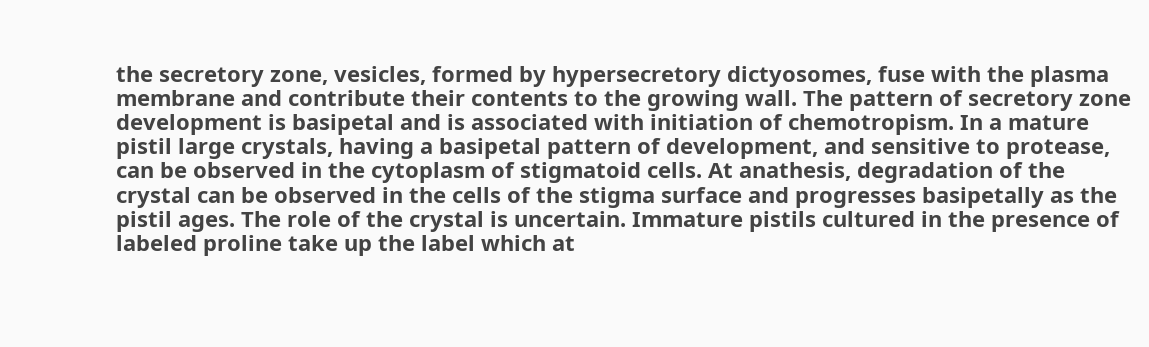the secretory zone, vesicles, formed by hypersecretory dictyosomes, fuse with the plasma membrane and contribute their contents to the growing wall. The pattern of secretory zone development is basipetal and is associated with initiation of chemotropism. In a mature pistil large crystals, having a basipetal pattern of development, and sensitive to protease, can be observed in the cytoplasm of stigmatoid cells. At anathesis, degradation of the crystal can be observed in the cells of the stigma surface and progresses basipetally as the pistil ages. The role of the crystal is uncertain. Immature pistils cultured in the presence of labeled proline take up the label which at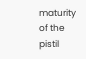maturity of the pistil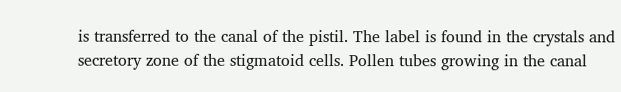is transferred to the canal of the pistil. The label is found in the crystals and secretory zone of the stigmatoid cells. Pollen tubes growing in the canal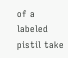of a labeled pistil take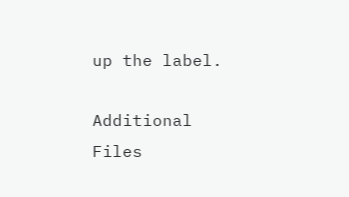up the label.

Additional Files